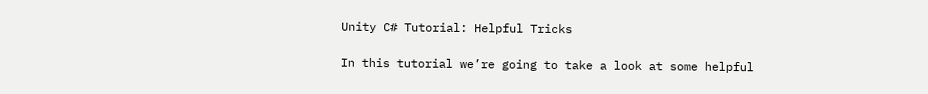Unity C# Tutorial: Helpful Tricks

In this tutorial we’re going to take a look at some helpful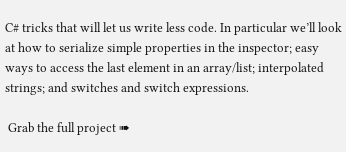C# tricks that will let us write less code. In particular we’ll look at how to serialize simple properties in the inspector; easy ways to access the last element in an array/list; interpolated strings; and switches and switch expressions.

 Grab the full project ➠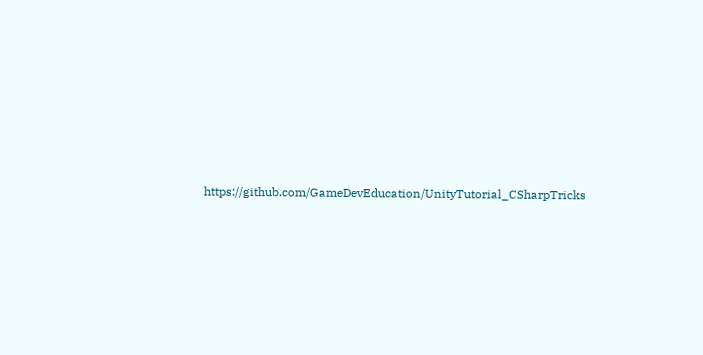https://github.com/GameDevEducation/UnityTutorial_CSharpTricks